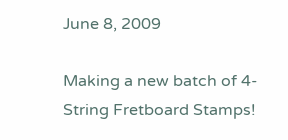June 8, 2009

Making a new batch of 4-String Fretboard Stamps!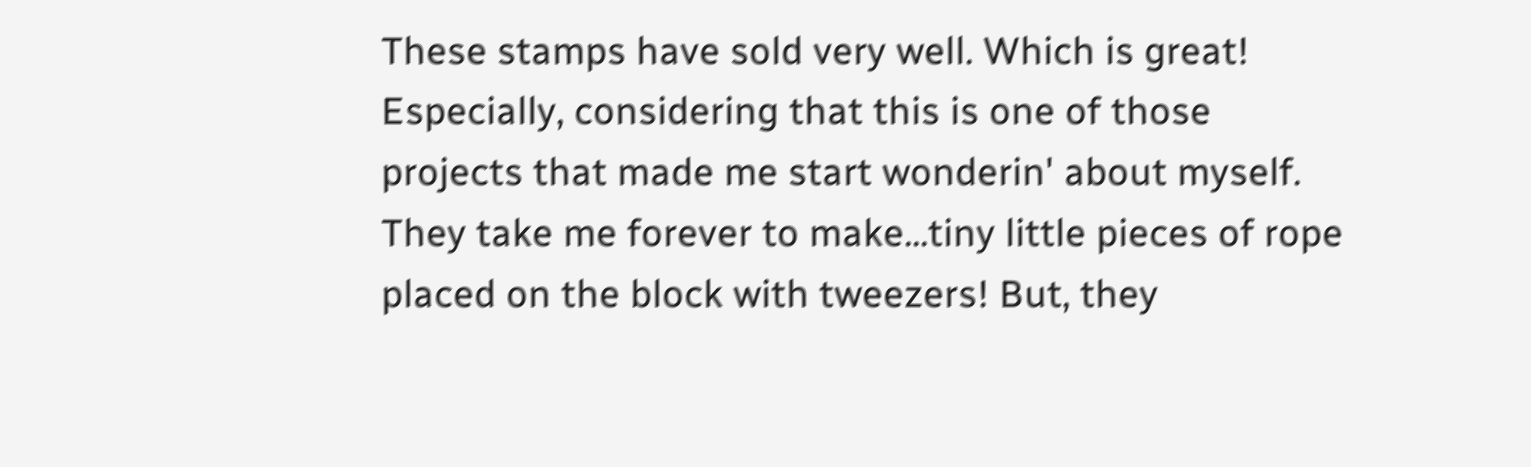These stamps have sold very well. Which is great! Especially, considering that this is one of those projects that made me start wonderin' about myself. They take me forever to make...tiny little pieces of rope placed on the block with tweezers! But, they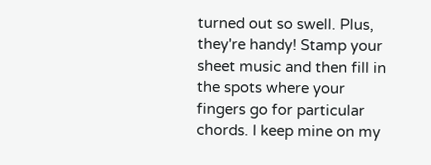turned out so swell. Plus, they're handy! Stamp your sheet music and then fill in the spots where your fingers go for particular chords. I keep mine on my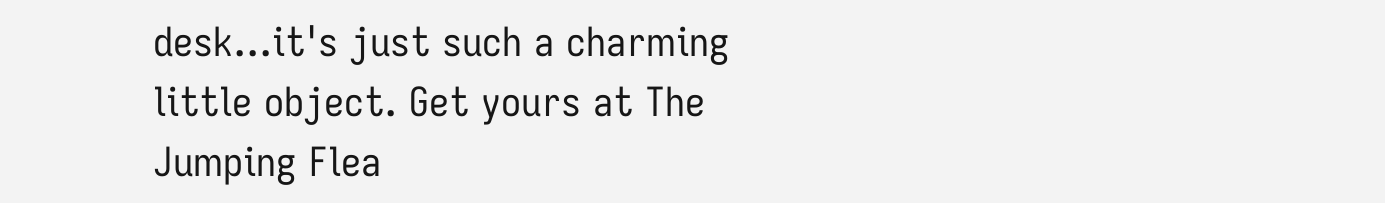desk...it's just such a charming little object. Get yours at The Jumping Flea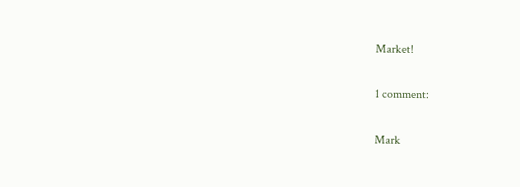Market!

1 comment:

Mark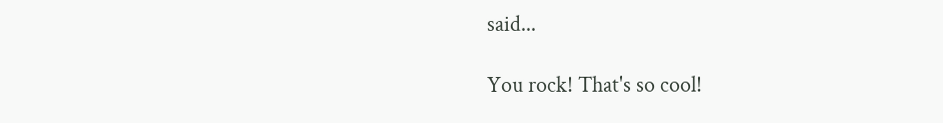said...

You rock! That's so cool!